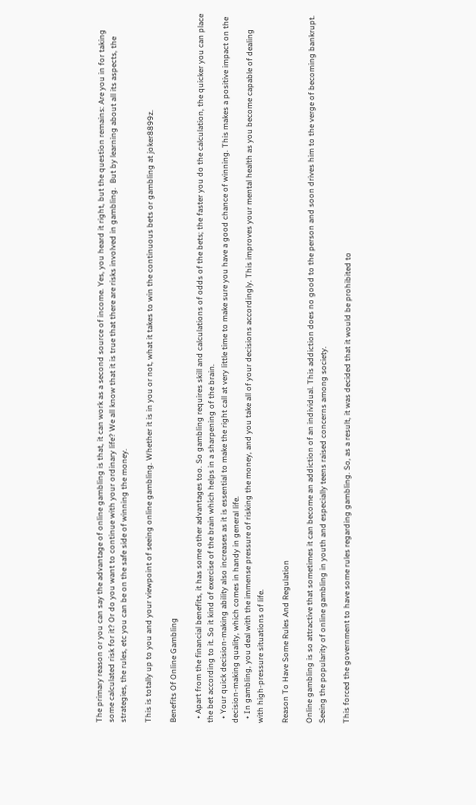The primary reason or you can say the advantage of online gambling is that, it can work as a second source of income. Yes, you heard it right, but the question remains: Are you in for taking some calculated risk for it? Or do you want to continue with your ordinary life? We all know that it is true that there are risks involved in gambling.  But by learning about all its aspects, the strategies, the rules, etc you can be on the safe side of winning the money.

This is totally up to you and your viewpoint of seeing online gambling. Whether it is in you or not, what it takes to win the continuous bets or gambling at joker8899z.

Benefits Of Online Gambling

  • Apart from the financial benefits, it has some other advantages too. So gambling requires skill and calculations of odds of the bets; the faster you do the calculation, the quicker you can place the bet according to it. So it kind of exercise of the brain which helps in a sharpening of the brain.
  • Your quick decision-making ability also increases as it is essential to make the right call at very little time to make sure you have a good chance of winning. This makes a positive impact on the decision-making quality, which comes in handy in general life.
  • In gambling, you deal with the immense pressure of risking the money, and you take all of your decisions accordingly. This improves your mental health as you become capable of dealing with high-pressure situations of life.

Reason To Have Some Rules And Regulation

Online gambling is so attractive that sometimes it can become an addiction of an individual. This addiction does no good to the person and soon drives him to the verge of becoming bankrupt. Seeing the popularity of online gambling in youth and especially teens raised concerns among society.

This forced the government to have some rules regarding gambling. So, as a result, it was decided that it would be prohibited to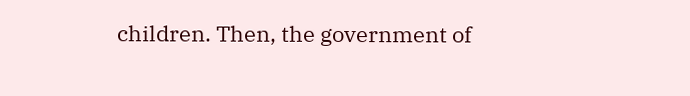children. Then, the government of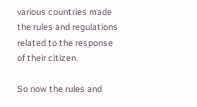various countries made the rules and regulations related to the response of their citizen.

So now the rules and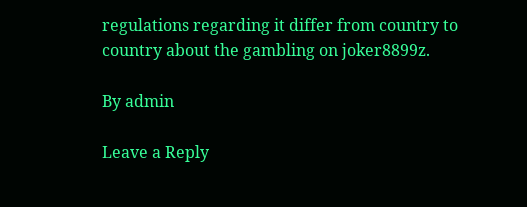regulations regarding it differ from country to country about the gambling on joker8899z.

By admin

Leave a Reply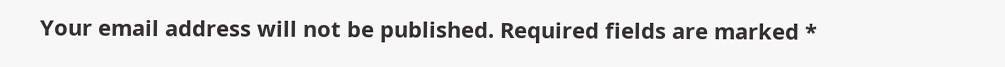Your email address will not be published. Required fields are marked *